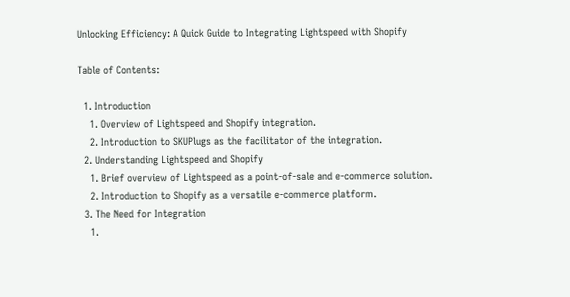Unlocking Efficiency: A Quick Guide to Integrating Lightspeed with Shopify

Table of Contents:

  1. Introduction
    1. Overview of Lightspeed and Shopify integration.
    2. Introduction to SKUPlugs as the facilitator of the integration.
  2. Understanding Lightspeed and Shopify
    1. Brief overview of Lightspeed as a point-of-sale and e-commerce solution.
    2. Introduction to Shopify as a versatile e-commerce platform.
  3. The Need for Integration
    1.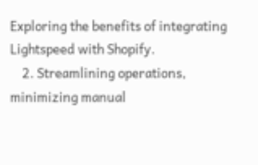Exploring the benefits of integrating Lightspeed with Shopify.
    2. Streamlining operations, minimizing manual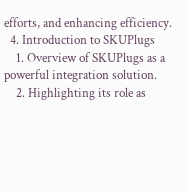efforts, and enhancing efficiency.
  4. Introduction to SKUPlugs
    1. Overview of SKUPlugs as a powerful integration solution.
    2. Highlighting its role as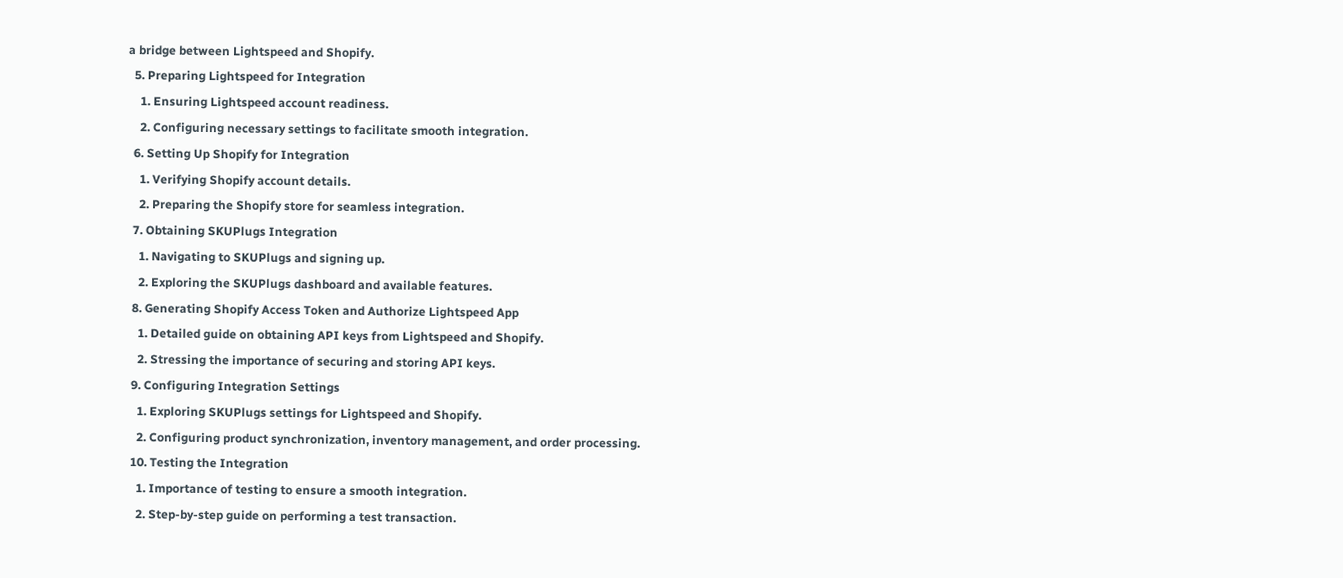a bridge between Lightspeed and Shopify.
  5. Preparing Lightspeed for Integration
    1. Ensuring Lightspeed account readiness.
    2. Configuring necessary settings to facilitate smooth integration.
  6. Setting Up Shopify for Integration
    1. Verifying Shopify account details.
    2. Preparing the Shopify store for seamless integration.
  7. Obtaining SKUPlugs Integration
    1. Navigating to SKUPlugs and signing up.
    2. Exploring the SKUPlugs dashboard and available features.
  8. Generating Shopify Access Token and Authorize Lightspeed App
    1. Detailed guide on obtaining API keys from Lightspeed and Shopify.
    2. Stressing the importance of securing and storing API keys.
  9. Configuring Integration Settings
    1. Exploring SKUPlugs settings for Lightspeed and Shopify.
    2. Configuring product synchronization, inventory management, and order processing.
  10. Testing the Integration
    1. Importance of testing to ensure a smooth integration.
    2. Step-by-step guide on performing a test transaction.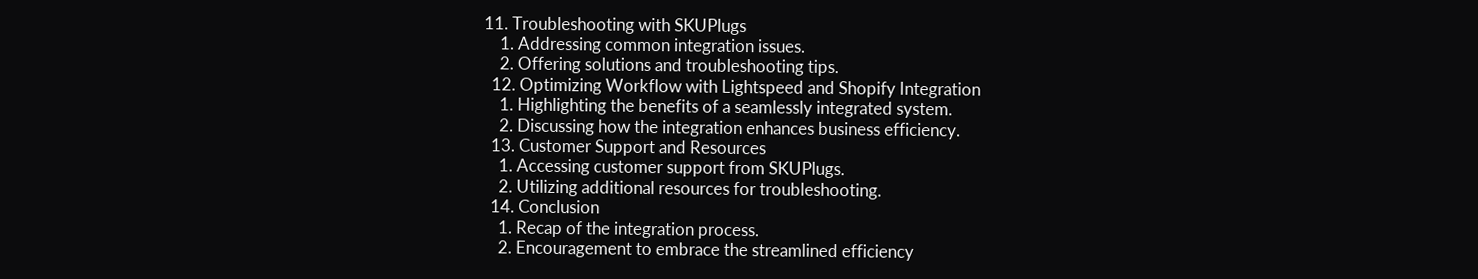11. Troubleshooting with SKUPlugs
    1. Addressing common integration issues.
    2. Offering solutions and troubleshooting tips.
  12. Optimizing Workflow with Lightspeed and Shopify Integration
    1. Highlighting the benefits of a seamlessly integrated system.
    2. Discussing how the integration enhances business efficiency.
  13. Customer Support and Resources
    1. Accessing customer support from SKUPlugs.
    2. Utilizing additional resources for troubleshooting.
  14. Conclusion
    1. Recap of the integration process.
    2. Encouragement to embrace the streamlined efficiency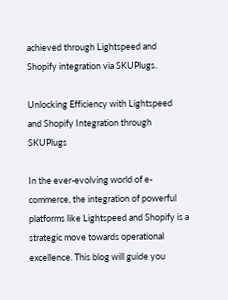achieved through Lightspeed and Shopify integration via SKUPlugs.

Unlocking Efficiency with Lightspeed and Shopify Integration through SKUPlugs

In the ever-evolving world of e-commerce, the integration of powerful platforms like Lightspeed and Shopify is a strategic move towards operational excellence. This blog will guide you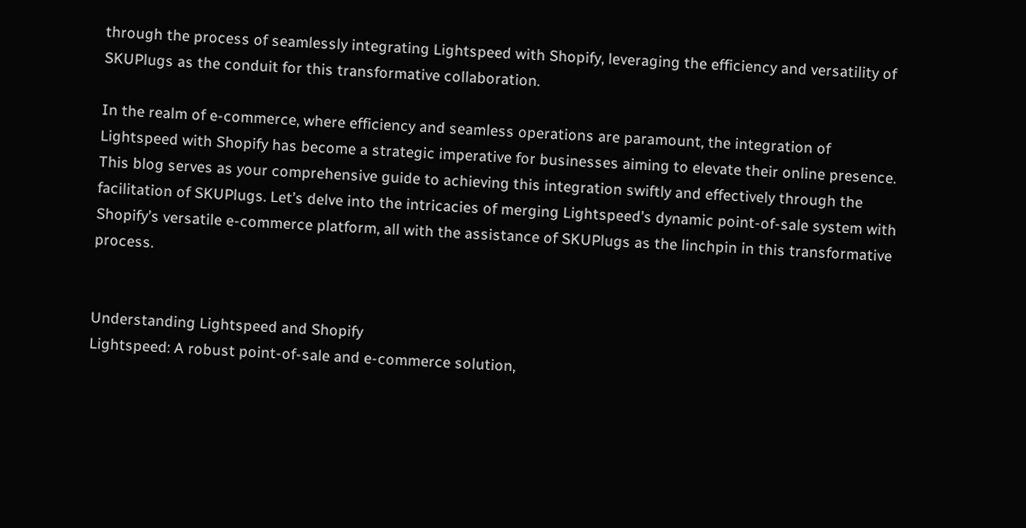through the process of seamlessly integrating Lightspeed with Shopify, leveraging the efficiency and versatility of SKUPlugs as the conduit for this transformative collaboration.

In the realm of e-commerce, where efficiency and seamless operations are paramount, the integration of Lightspeed with Shopify has become a strategic imperative for businesses aiming to elevate their online presence. This blog serves as your comprehensive guide to achieving this integration swiftly and effectively through the facilitation of SKUPlugs. Let’s delve into the intricacies of merging Lightspeed’s dynamic point-of-sale system with Shopify’s versatile e-commerce platform, all with the assistance of SKUPlugs as the linchpin in this transformative process.


Understanding Lightspeed and Shopify
Lightspeed: A robust point-of-sale and e-commerce solution,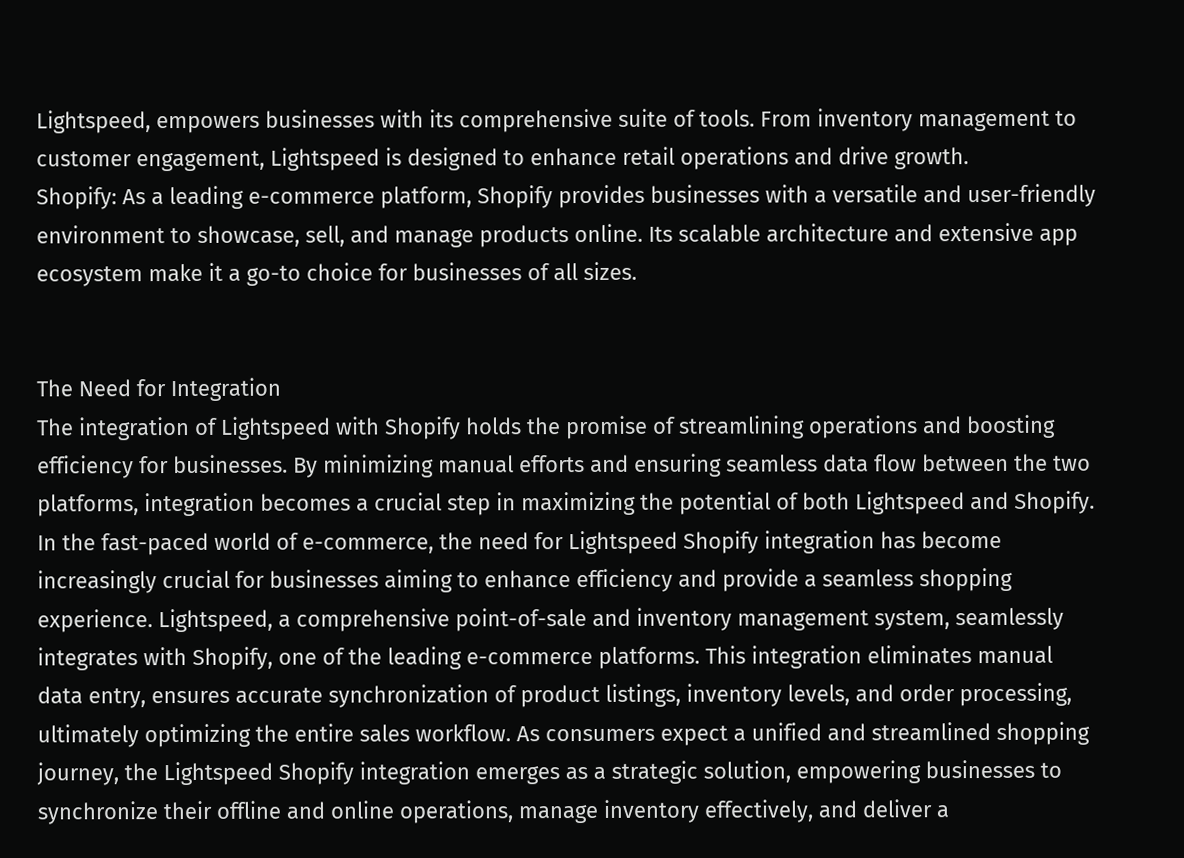Lightspeed, empowers businesses with its comprehensive suite of tools. From inventory management to customer engagement, Lightspeed is designed to enhance retail operations and drive growth.
Shopify: As a leading e-commerce platform, Shopify provides businesses with a versatile and user-friendly environment to showcase, sell, and manage products online. Its scalable architecture and extensive app ecosystem make it a go-to choice for businesses of all sizes.


The Need for Integration
The integration of Lightspeed with Shopify holds the promise of streamlining operations and boosting efficiency for businesses. By minimizing manual efforts and ensuring seamless data flow between the two platforms, integration becomes a crucial step in maximizing the potential of both Lightspeed and Shopify.
In the fast-paced world of e-commerce, the need for Lightspeed Shopify integration has become increasingly crucial for businesses aiming to enhance efficiency and provide a seamless shopping experience. Lightspeed, a comprehensive point-of-sale and inventory management system, seamlessly integrates with Shopify, one of the leading e-commerce platforms. This integration eliminates manual data entry, ensures accurate synchronization of product listings, inventory levels, and order processing, ultimately optimizing the entire sales workflow. As consumers expect a unified and streamlined shopping journey, the Lightspeed Shopify integration emerges as a strategic solution, empowering businesses to synchronize their offline and online operations, manage inventory effectively, and deliver a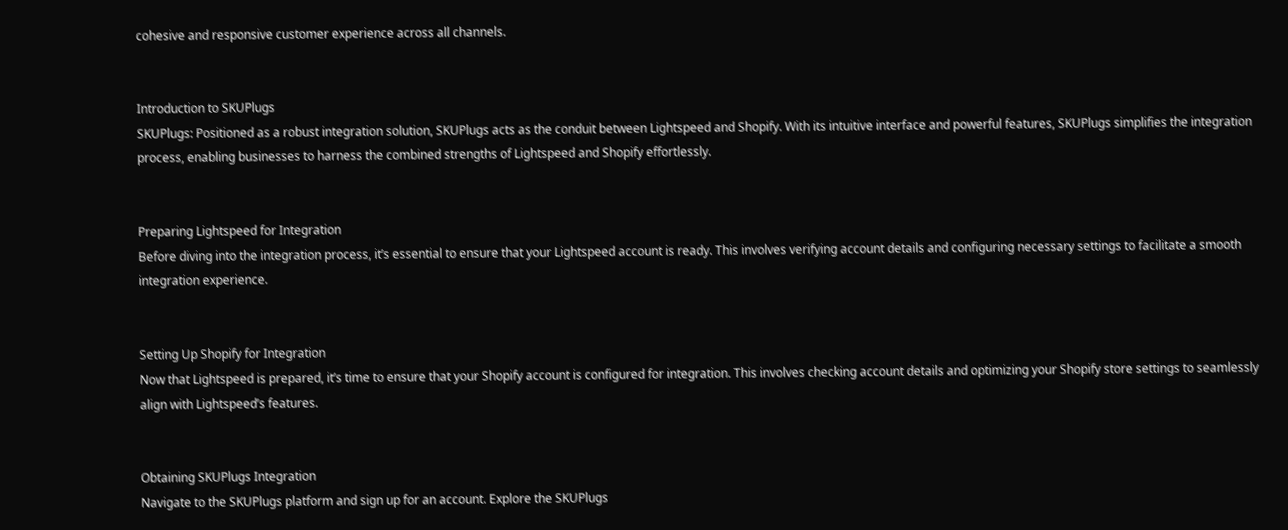cohesive and responsive customer experience across all channels.


Introduction to SKUPlugs
SKUPlugs: Positioned as a robust integration solution, SKUPlugs acts as the conduit between Lightspeed and Shopify. With its intuitive interface and powerful features, SKUPlugs simplifies the integration process, enabling businesses to harness the combined strengths of Lightspeed and Shopify effortlessly.


Preparing Lightspeed for Integration
Before diving into the integration process, it’s essential to ensure that your Lightspeed account is ready. This involves verifying account details and configuring necessary settings to facilitate a smooth integration experience.


Setting Up Shopify for Integration
Now that Lightspeed is prepared, it’s time to ensure that your Shopify account is configured for integration. This involves checking account details and optimizing your Shopify store settings to seamlessly align with Lightspeed’s features.


Obtaining SKUPlugs Integration
Navigate to the SKUPlugs platform and sign up for an account. Explore the SKUPlugs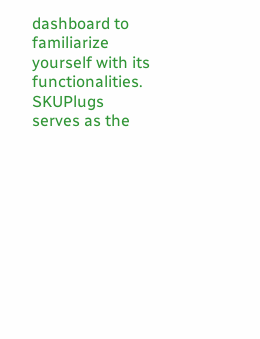dashboard to familiarize yourself with its functionalities. SKUPlugs serves as the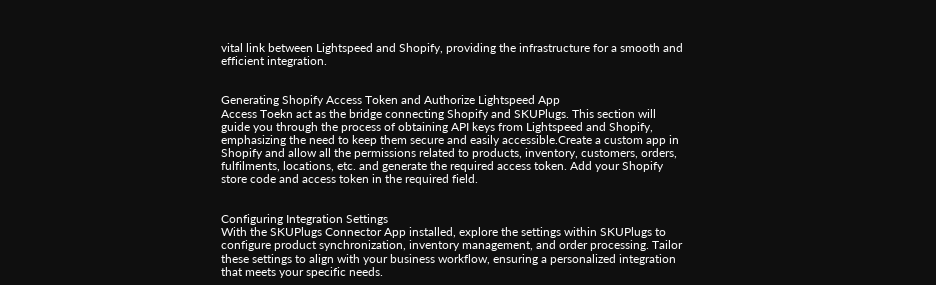vital link between Lightspeed and Shopify, providing the infrastructure for a smooth and efficient integration.


Generating Shopify Access Token and Authorize Lightspeed App
Access Toekn act as the bridge connecting Shopify and SKUPlugs. This section will guide you through the process of obtaining API keys from Lightspeed and Shopify, emphasizing the need to keep them secure and easily accessible.Create a custom app in Shopify and allow all the permissions related to products, inventory, customers, orders, fulfilments, locations, etc. and generate the required access token. Add your Shopify store code and access token in the required field.


Configuring Integration Settings
With the SKUPlugs Connector App installed, explore the settings within SKUPlugs to configure product synchronization, inventory management, and order processing. Tailor these settings to align with your business workflow, ensuring a personalized integration that meets your specific needs.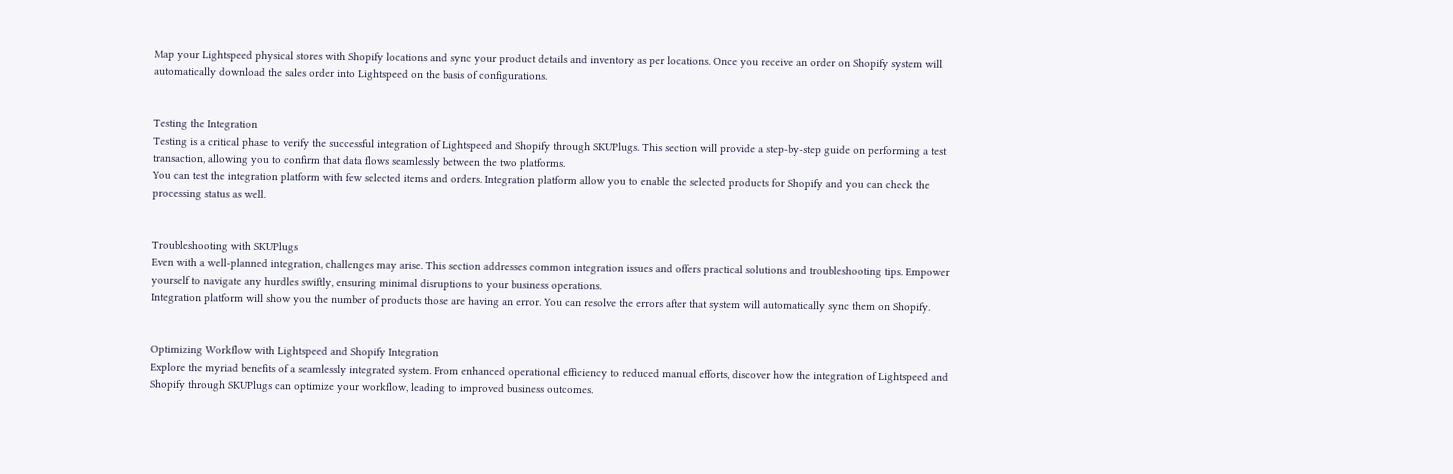Map your Lightspeed physical stores with Shopify locations and sync your product details and inventory as per locations. Once you receive an order on Shopify system will automatically download the sales order into Lightspeed on the basis of configurations.


Testing the Integration
Testing is a critical phase to verify the successful integration of Lightspeed and Shopify through SKUPlugs. This section will provide a step-by-step guide on performing a test transaction, allowing you to confirm that data flows seamlessly between the two platforms.
You can test the integration platform with few selected items and orders. Integration platform allow you to enable the selected products for Shopify and you can check the processing status as well.


Troubleshooting with SKUPlugs
Even with a well-planned integration, challenges may arise. This section addresses common integration issues and offers practical solutions and troubleshooting tips. Empower yourself to navigate any hurdles swiftly, ensuring minimal disruptions to your business operations.
Integration platform will show you the number of products those are having an error. You can resolve the errors after that system will automatically sync them on Shopify.


Optimizing Workflow with Lightspeed and Shopify Integration
Explore the myriad benefits of a seamlessly integrated system. From enhanced operational efficiency to reduced manual efforts, discover how the integration of Lightspeed and Shopify through SKUPlugs can optimize your workflow, leading to improved business outcomes.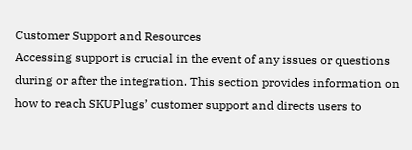Customer Support and Resources
Accessing support is crucial in the event of any issues or questions during or after the integration. This section provides information on how to reach SKUPlugs’ customer support and directs users to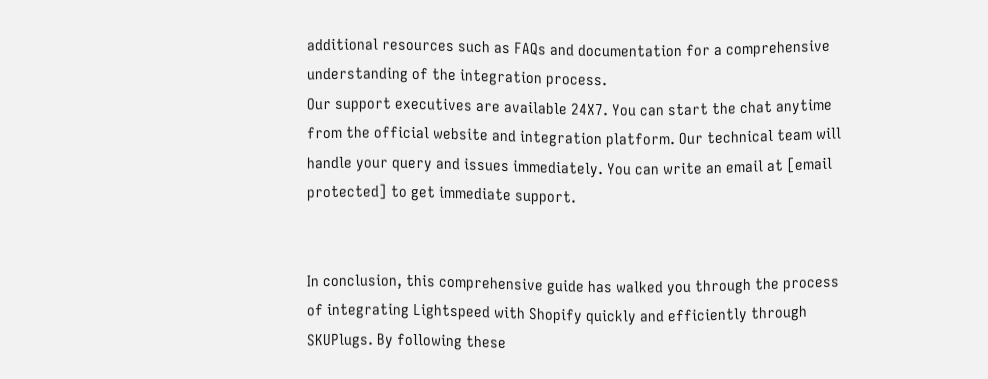additional resources such as FAQs and documentation for a comprehensive understanding of the integration process.
Our support executives are available 24X7. You can start the chat anytime from the official website and integration platform. Our technical team will handle your query and issues immediately. You can write an email at [email protected] to get immediate support.


In conclusion, this comprehensive guide has walked you through the process of integrating Lightspeed with Shopify quickly and efficiently through SKUPlugs. By following these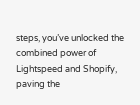steps, you’ve unlocked the combined power of Lightspeed and Shopify, paving the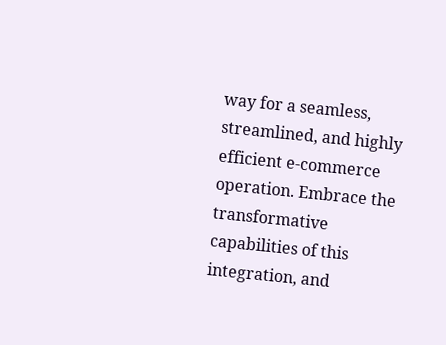way for a seamless, streamlined, and highly efficient e-commerce operation. Embrace the transformative capabilities of this integration, and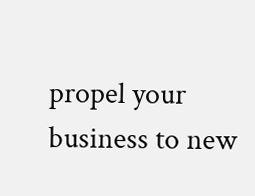propel your business to new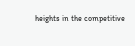heights in the competitive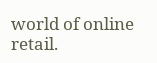world of online retail.